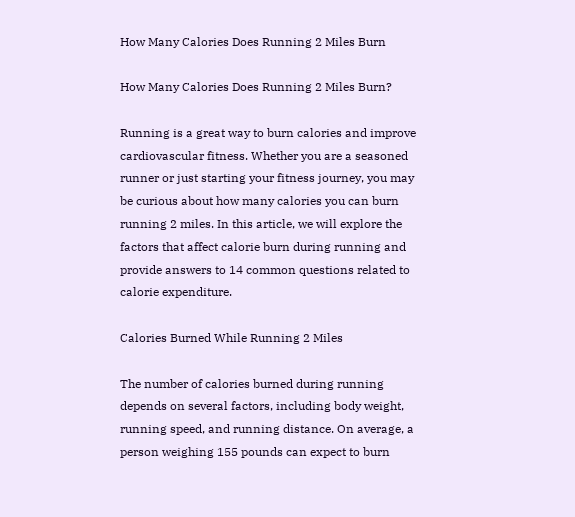How Many Calories Does Running 2 Miles Burn

How Many Calories Does Running 2 Miles Burn?

Running is a great way to burn calories and improve cardiovascular fitness. Whether you are a seasoned runner or just starting your fitness journey, you may be curious about how many calories you can burn running 2 miles. In this article, we will explore the factors that affect calorie burn during running and provide answers to 14 common questions related to calorie expenditure.

Calories Burned While Running 2 Miles

The number of calories burned during running depends on several factors, including body weight, running speed, and running distance. On average, a person weighing 155 pounds can expect to burn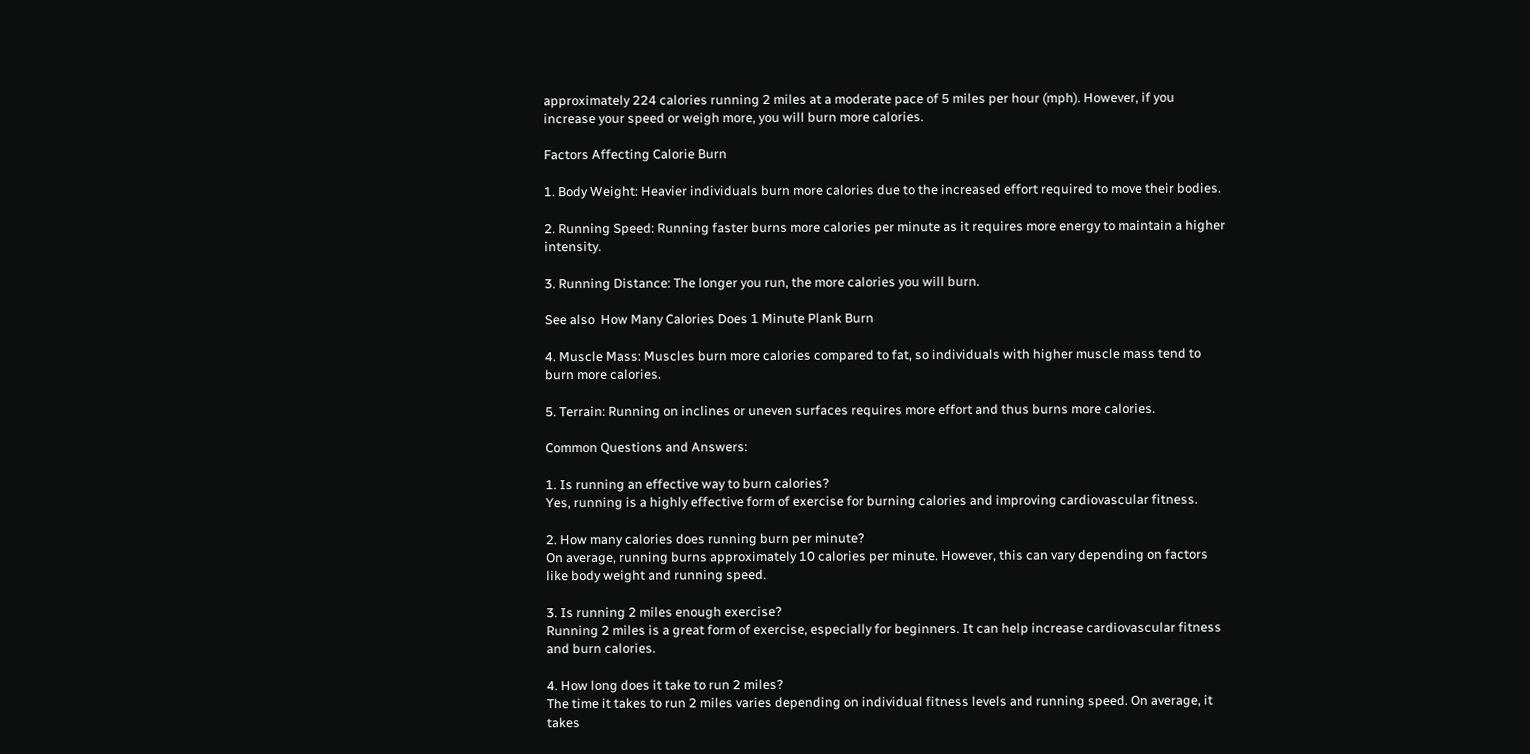approximately 224 calories running 2 miles at a moderate pace of 5 miles per hour (mph). However, if you increase your speed or weigh more, you will burn more calories.

Factors Affecting Calorie Burn

1. Body Weight: Heavier individuals burn more calories due to the increased effort required to move their bodies.

2. Running Speed: Running faster burns more calories per minute as it requires more energy to maintain a higher intensity.

3. Running Distance: The longer you run, the more calories you will burn.

See also  How Many Calories Does 1 Minute Plank Burn

4. Muscle Mass: Muscles burn more calories compared to fat, so individuals with higher muscle mass tend to burn more calories.

5. Terrain: Running on inclines or uneven surfaces requires more effort and thus burns more calories.

Common Questions and Answers:

1. Is running an effective way to burn calories?
Yes, running is a highly effective form of exercise for burning calories and improving cardiovascular fitness.

2. How many calories does running burn per minute?
On average, running burns approximately 10 calories per minute. However, this can vary depending on factors like body weight and running speed.

3. Is running 2 miles enough exercise?
Running 2 miles is a great form of exercise, especially for beginners. It can help increase cardiovascular fitness and burn calories.

4. How long does it take to run 2 miles?
The time it takes to run 2 miles varies depending on individual fitness levels and running speed. On average, it takes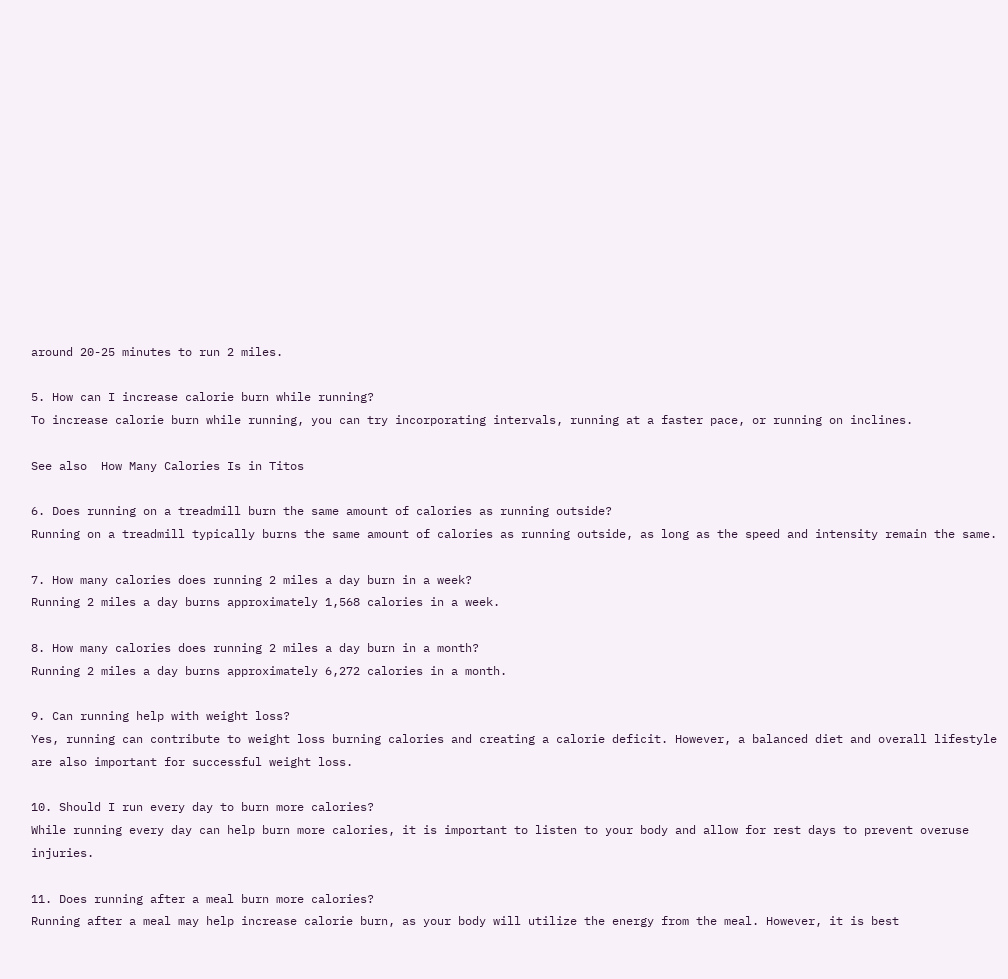around 20-25 minutes to run 2 miles.

5. How can I increase calorie burn while running?
To increase calorie burn while running, you can try incorporating intervals, running at a faster pace, or running on inclines.

See also  How Many Calories Is in Titos

6. Does running on a treadmill burn the same amount of calories as running outside?
Running on a treadmill typically burns the same amount of calories as running outside, as long as the speed and intensity remain the same.

7. How many calories does running 2 miles a day burn in a week?
Running 2 miles a day burns approximately 1,568 calories in a week.

8. How many calories does running 2 miles a day burn in a month?
Running 2 miles a day burns approximately 6,272 calories in a month.

9. Can running help with weight loss?
Yes, running can contribute to weight loss burning calories and creating a calorie deficit. However, a balanced diet and overall lifestyle are also important for successful weight loss.

10. Should I run every day to burn more calories?
While running every day can help burn more calories, it is important to listen to your body and allow for rest days to prevent overuse injuries.

11. Does running after a meal burn more calories?
Running after a meal may help increase calorie burn, as your body will utilize the energy from the meal. However, it is best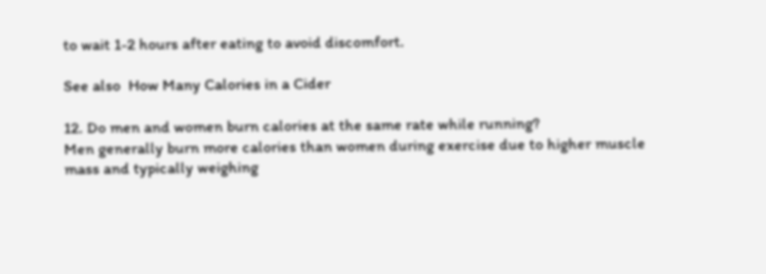to wait 1-2 hours after eating to avoid discomfort.

See also  How Many Calories in a Cider

12. Do men and women burn calories at the same rate while running?
Men generally burn more calories than women during exercise due to higher muscle mass and typically weighing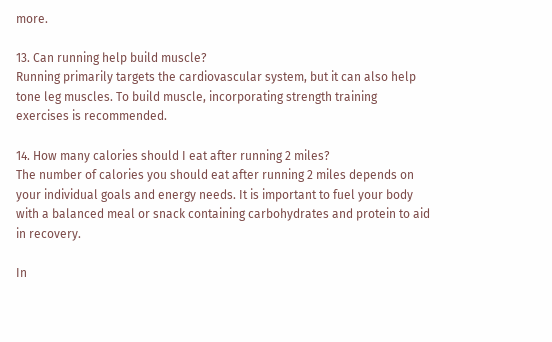more.

13. Can running help build muscle?
Running primarily targets the cardiovascular system, but it can also help tone leg muscles. To build muscle, incorporating strength training exercises is recommended.

14. How many calories should I eat after running 2 miles?
The number of calories you should eat after running 2 miles depends on your individual goals and energy needs. It is important to fuel your body with a balanced meal or snack containing carbohydrates and protein to aid in recovery.

In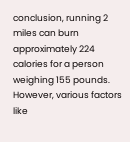conclusion, running 2 miles can burn approximately 224 calories for a person weighing 155 pounds. However, various factors like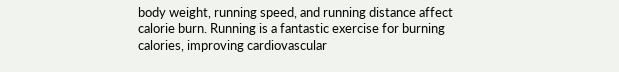body weight, running speed, and running distance affect calorie burn. Running is a fantastic exercise for burning calories, improving cardiovascular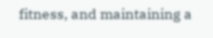fitness, and maintaining a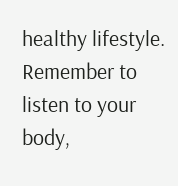healthy lifestyle. Remember to listen to your body,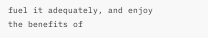fuel it adequately, and enjoy the benefits of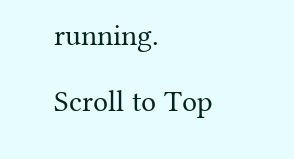running.

Scroll to Top